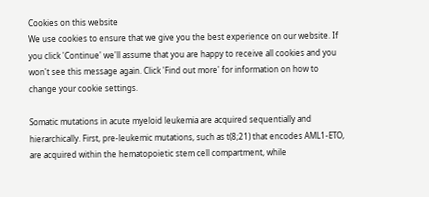Cookies on this website
We use cookies to ensure that we give you the best experience on our website. If you click 'Continue' we'll assume that you are happy to receive all cookies and you won't see this message again. Click 'Find out more' for information on how to change your cookie settings.

Somatic mutations in acute myeloid leukemia are acquired sequentially and hierarchically. First, pre-leukemic mutations, such as t(8;21) that encodes AML1-ETO, are acquired within the hematopoietic stem cell compartment, while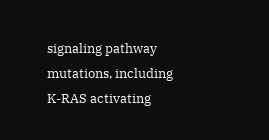signaling pathway mutations, including K-RAS activating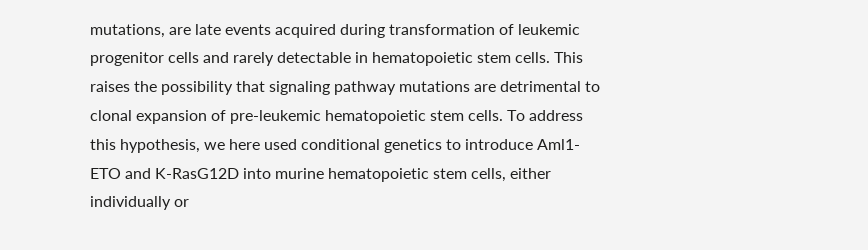mutations, are late events acquired during transformation of leukemic progenitor cells and rarely detectable in hematopoietic stem cells. This raises the possibility that signaling pathway mutations are detrimental to clonal expansion of pre-leukemic hematopoietic stem cells. To address this hypothesis, we here used conditional genetics to introduce Aml1-ETO and K-RasG12D into murine hematopoietic stem cells, either individually or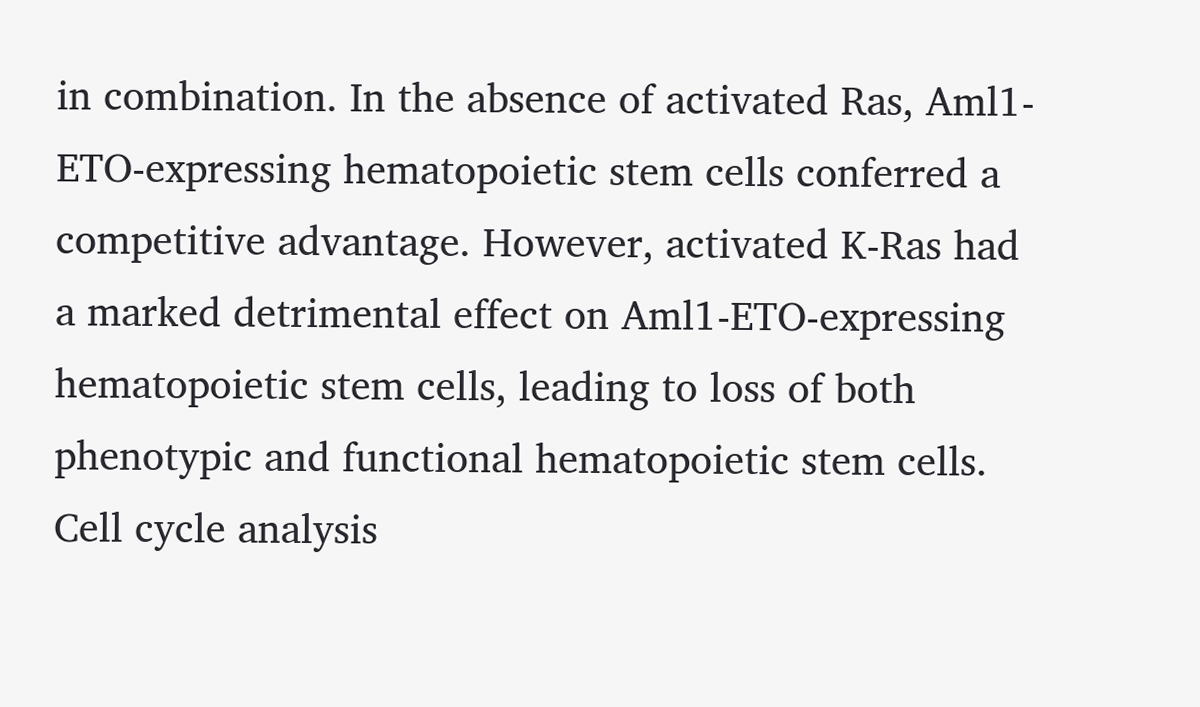in combination. In the absence of activated Ras, Aml1-ETO-expressing hematopoietic stem cells conferred a competitive advantage. However, activated K-Ras had a marked detrimental effect on Aml1-ETO-expressing hematopoietic stem cells, leading to loss of both phenotypic and functional hematopoietic stem cells. Cell cycle analysis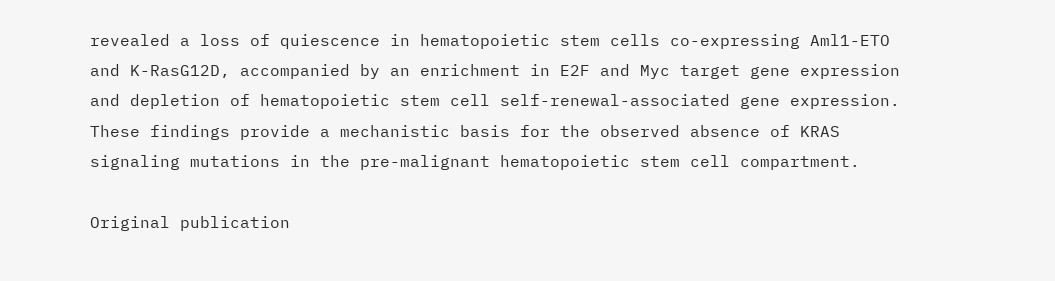revealed a loss of quiescence in hematopoietic stem cells co-expressing Aml1-ETO and K-RasG12D, accompanied by an enrichment in E2F and Myc target gene expression and depletion of hematopoietic stem cell self-renewal-associated gene expression. These findings provide a mechanistic basis for the observed absence of KRAS signaling mutations in the pre-malignant hematopoietic stem cell compartment.

Original publication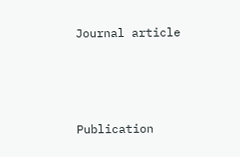Journal article



Publication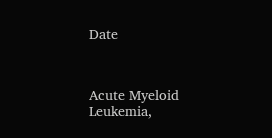Date



Acute Myeloid Leukemia,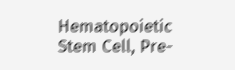Hematopoietic Stem Cell, Pre-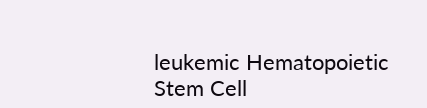leukemic Hematopoietic Stem Cell